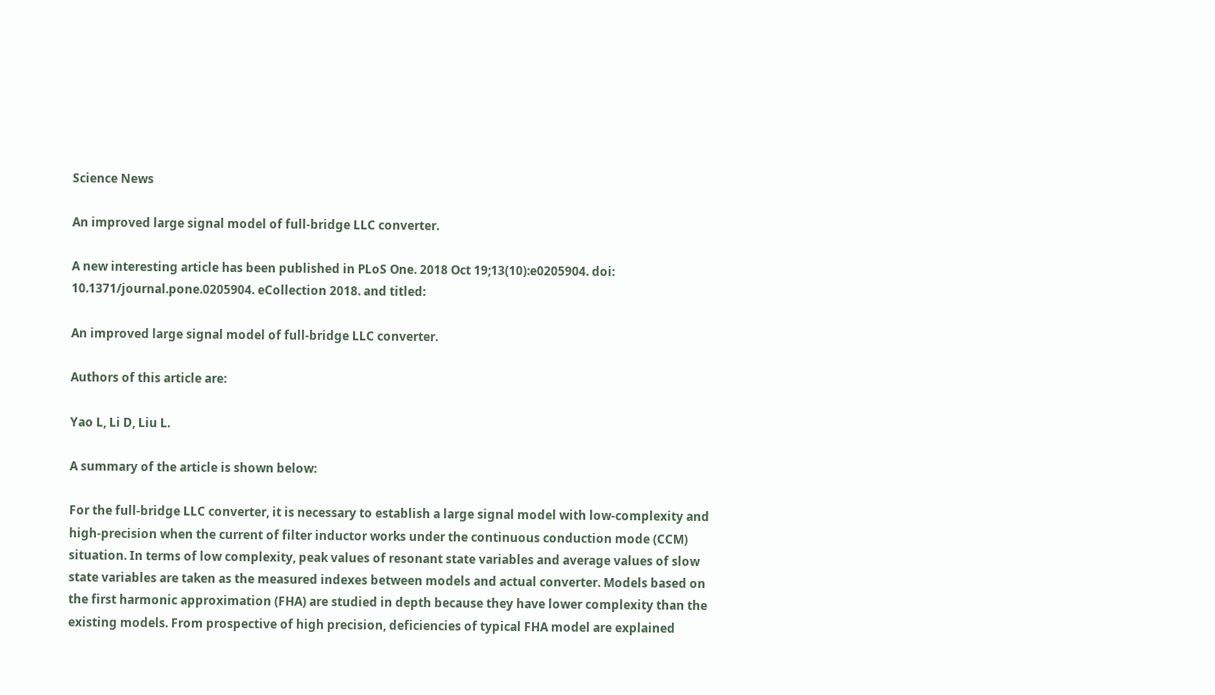Science News

An improved large signal model of full-bridge LLC converter.

A new interesting article has been published in PLoS One. 2018 Oct 19;13(10):e0205904. doi: 10.1371/journal.pone.0205904. eCollection 2018. and titled:

An improved large signal model of full-bridge LLC converter.

Authors of this article are:

Yao L, Li D, Liu L.

A summary of the article is shown below:

For the full-bridge LLC converter, it is necessary to establish a large signal model with low-complexity and high-precision when the current of filter inductor works under the continuous conduction mode (CCM) situation. In terms of low complexity, peak values of resonant state variables and average values of slow state variables are taken as the measured indexes between models and actual converter. Models based on the first harmonic approximation (FHA) are studied in depth because they have lower complexity than the existing models. From prospective of high precision, deficiencies of typical FHA model are explained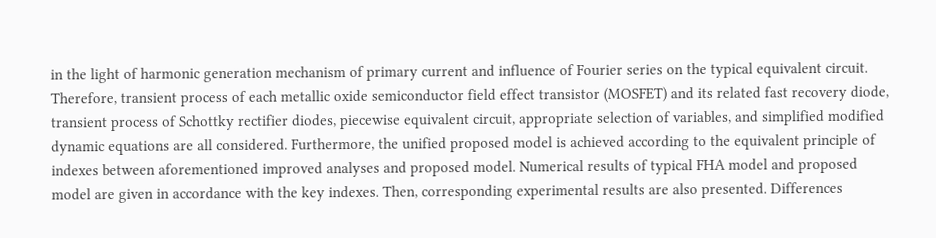in the light of harmonic generation mechanism of primary current and influence of Fourier series on the typical equivalent circuit. Therefore, transient process of each metallic oxide semiconductor field effect transistor (MOSFET) and its related fast recovery diode, transient process of Schottky rectifier diodes, piecewise equivalent circuit, appropriate selection of variables, and simplified modified dynamic equations are all considered. Furthermore, the unified proposed model is achieved according to the equivalent principle of indexes between aforementioned improved analyses and proposed model. Numerical results of typical FHA model and proposed model are given in accordance with the key indexes. Then, corresponding experimental results are also presented. Differences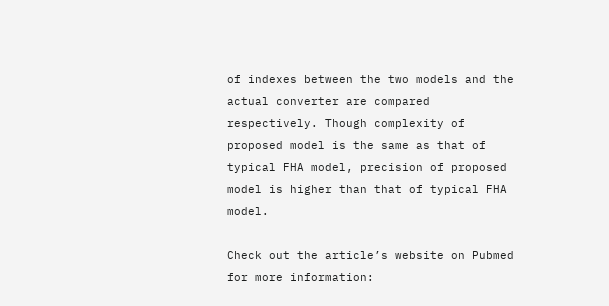of indexes between the two models and the actual converter are compared respectively. Though complexity of proposed model is the same as that of typical FHA model, precision of proposed model is higher than that of typical FHA model.

Check out the article’s website on Pubmed for more information: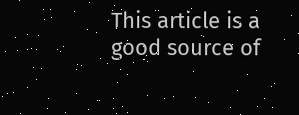This article is a good source of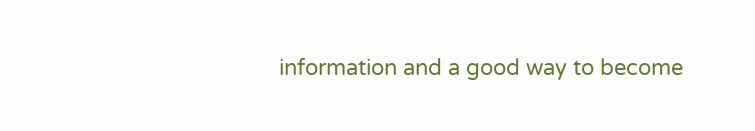information and a good way to become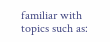familiar with topics such as: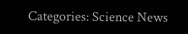Categories: Science News